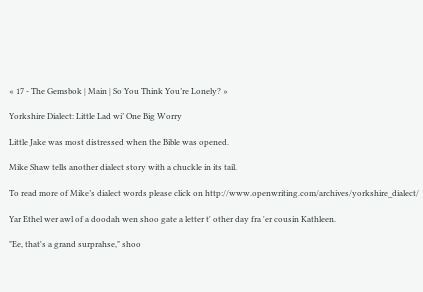« 17 - The Gemsbok | Main | So You Think You’re Lonely? »

Yorkshire Dialect: Little Lad wi’ One Big Worry

Little Jake was most distressed when the Bible was opened.

Mike Shaw tells another dialect story with a chuckle in its tail.

To read more of Mike’s dialect words please click on http://www.openwriting.com/archives/yorkshire_dialect/

Yar Ethel wer awl of a doodah wen shoo gate a letter t' other day fra 'er cousin Kathleen.

"Ee, that's a grand surprahse," shoo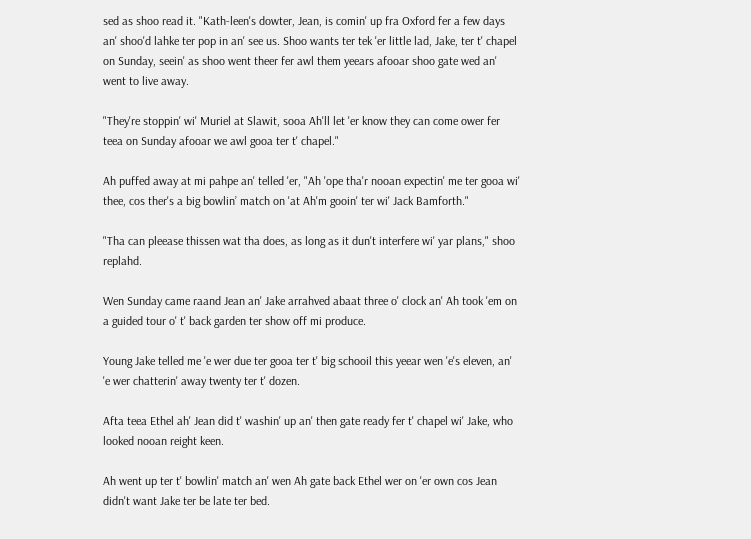sed as shoo read it. "Kath-leen's dowter, Jean, is comin' up fra Oxford fer a few days an' shoo'd lahke ter pop in an' see us. Shoo wants ter tek 'er little lad, Jake, ter t' chapel on Sunday, seein' as shoo went theer fer awl them yeears afooar shoo gate wed an' went to live away.

"They're stoppin' wi' Muriel at Slawit, sooa Ah'll let 'er know they can come ower fer teea on Sunday afooar we awl gooa ter t' chapel."

Ah puffed away at mi pahpe an' telled 'er, "Ah 'ope tha'r nooan expectin' me ter gooa wi' thee, cos ther's a big bowlin’ match on 'at Ah'm gooin' ter wi' Jack Bamforth."

"Tha can pleease thissen wat tha does, as long as it dun't interfere wi' yar plans," shoo replahd.

Wen Sunday came raand Jean an' Jake arrahved abaat three o' clock an' Ah took 'em on a guided tour o' t' back garden ter show off mi produce.

Young Jake telled me 'e wer due ter gooa ter t' big schooil this yeear wen 'e's eleven, an' 'e wer chatterin' away twenty ter t' dozen.

Afta teea Ethel ah' Jean did t' washin' up an' then gate ready fer t' chapel wi' Jake, who looked nooan reight keen.

Ah went up ter t' bowlin' match an' wen Ah gate back Ethel wer on 'er own cos Jean didn't want Jake ter be late ter bed.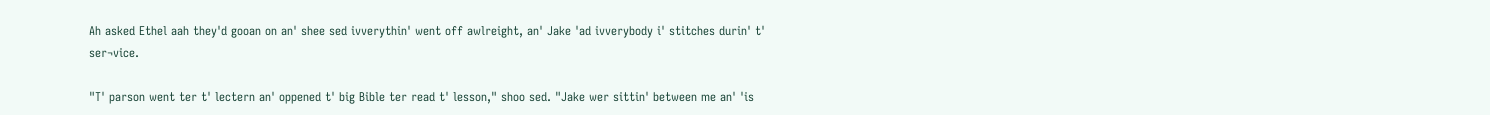Ah asked Ethel aah they'd gooan on an' shee sed ivverythin' went off awlreight, an' Jake 'ad ivverybody i' stitches durin' t' ser¬vice.

"T' parson went ter t' lectern an' oppened t' big Bible ter read t' lesson," shoo sed. "Jake wer sittin' between me an' 'is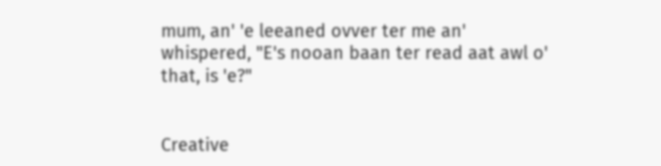mum, an' 'e leeaned ovver ter me an' whispered, "E's nooan baan ter read aat awl o' that, is 'e?"


Creative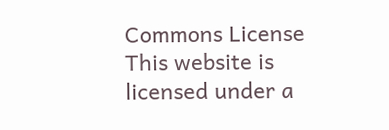Commons License
This website is licensed under a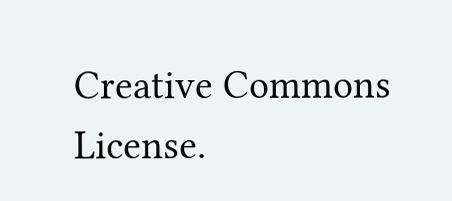Creative Commons License.